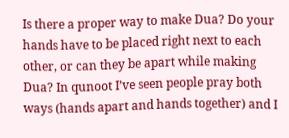Is there a proper way to make Dua? Do your hands have to be placed right next to each other, or can they be apart while making Dua? In qunoot I’ve seen people pray both ways (hands apart and hands together) and I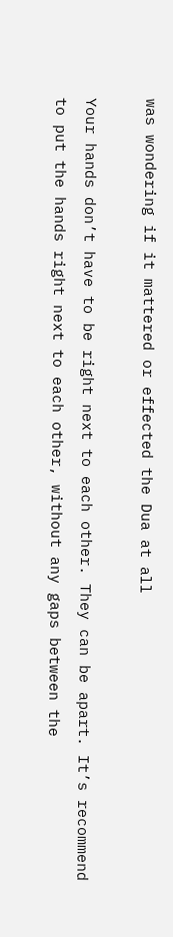was wondering if it mattered or effected the Dua at all

Your hands don’t have to be right next to each other. They can be apart. It’s recommend to put the hands right next to each other, without any gaps between the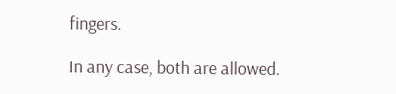fingers.

In any case, both are allowed.